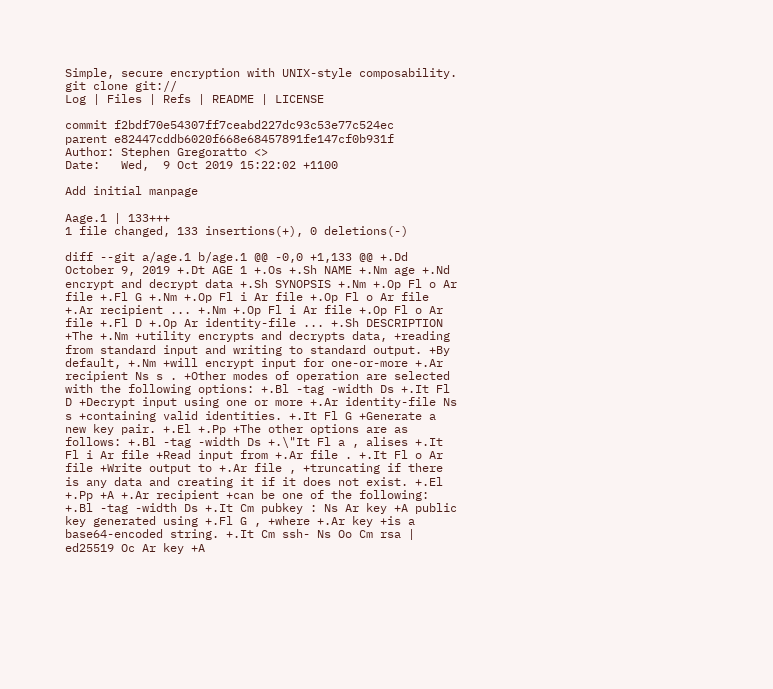Simple, secure encryption with UNIX-style composability.
git clone git://
Log | Files | Refs | README | LICENSE

commit f2bdf70e54307ff7ceabd227dc93c53e77c524ec
parent e82447cddb6020f668e68457891fe147cf0b931f
Author: Stephen Gregoratto <>
Date:   Wed,  9 Oct 2019 15:22:02 +1100

Add initial manpage

Aage.1 | 133+++
1 file changed, 133 insertions(+), 0 deletions(-)

diff --git a/age.1 b/age.1 @@ -0,0 +1,133 @@ +.Dd October 9, 2019 +.Dt AGE 1 +.Os +.Sh NAME +.Nm age +.Nd encrypt and decrypt data +.Sh SYNOPSIS +.Nm +.Op Fl o Ar file +.Fl G +.Nm +.Op Fl i Ar file +.Op Fl o Ar file +.Ar recipient ... +.Nm +.Op Fl i Ar file +.Op Fl o Ar file +.Fl D +.Op Ar identity-file ... +.Sh DESCRIPTION +The +.Nm +utility encrypts and decrypts data, +reading from standard input and writing to standard output. +By default, +.Nm +will encrypt input for one-or-more +.Ar recipient Ns s . +Other modes of operation are selected with the following options: +.Bl -tag -width Ds +.It Fl D +Decrypt input using one or more +.Ar identity-file Ns s +containing valid identities. +.It Fl G +Generate a new key pair. +.El +.Pp +The other options are as follows: +.Bl -tag -width Ds +.\"It Fl a , alises +.It Fl i Ar file +Read input from +.Ar file . +.It Fl o Ar file +Write output to +.Ar file , +truncating if there is any data and creating it if it does not exist. +.El +.Pp +A +.Ar recipient +can be one of the following: +.Bl -tag -width Ds +.It Cm pubkey : Ns Ar key +A public key generated using +.Fl G , +where +.Ar key +is a base64-encoded string. +.It Cm ssh- Ns Oo Cm rsa | ed25519 Oc Ar key +A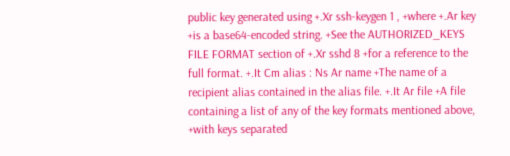public key generated using +.Xr ssh-keygen 1 , +where +.Ar key +is a base64-encoded string. +See the AUTHORIZED_KEYS FILE FORMAT section of +.Xr sshd 8 +for a reference to the full format. +.It Cm alias : Ns Ar name +The name of a recipient alias contained in the alias file. +.It Ar file +A file containing a list of any of the key formats mentioned above, +with keys separated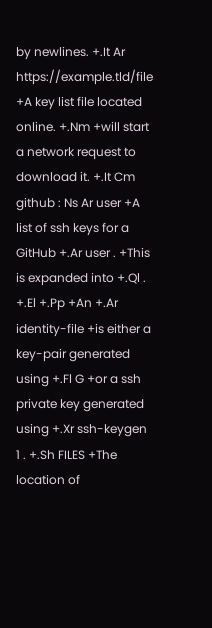by newlines. +.It Ar https://example.tld/file +A key list file located online. +.Nm +will start a network request to download it. +.It Cm github : Ns Ar user +A list of ssh keys for a GitHub +.Ar user . +This is expanded into +.Ql . +.El +.Pp +An +.Ar identity-file +is either a key-pair generated using +.Fl G +or a ssh private key generated using +.Xr ssh-keygen 1 . +.Sh FILES +The location of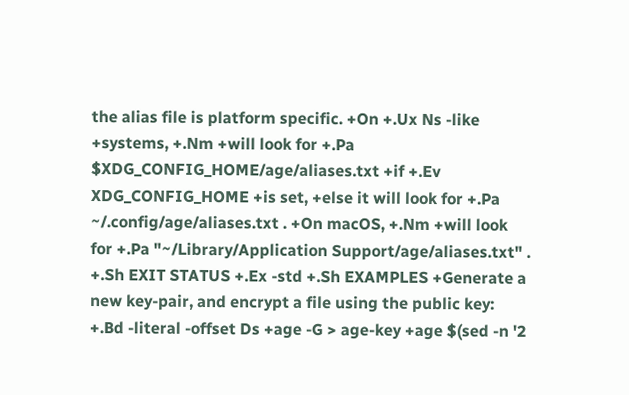the alias file is platform specific. +On +.Ux Ns -like +systems, +.Nm +will look for +.Pa $XDG_CONFIG_HOME/age/aliases.txt +if +.Ev XDG_CONFIG_HOME +is set, +else it will look for +.Pa ~/.config/age/aliases.txt . +On macOS, +.Nm +will look for +.Pa "~/Library/Application Support/age/aliases.txt" . +.Sh EXIT STATUS +.Ex -std +.Sh EXAMPLES +Generate a new key-pair, and encrypt a file using the public key: +.Bd -literal -offset Ds +age -G > age-key +age $(sed -n '2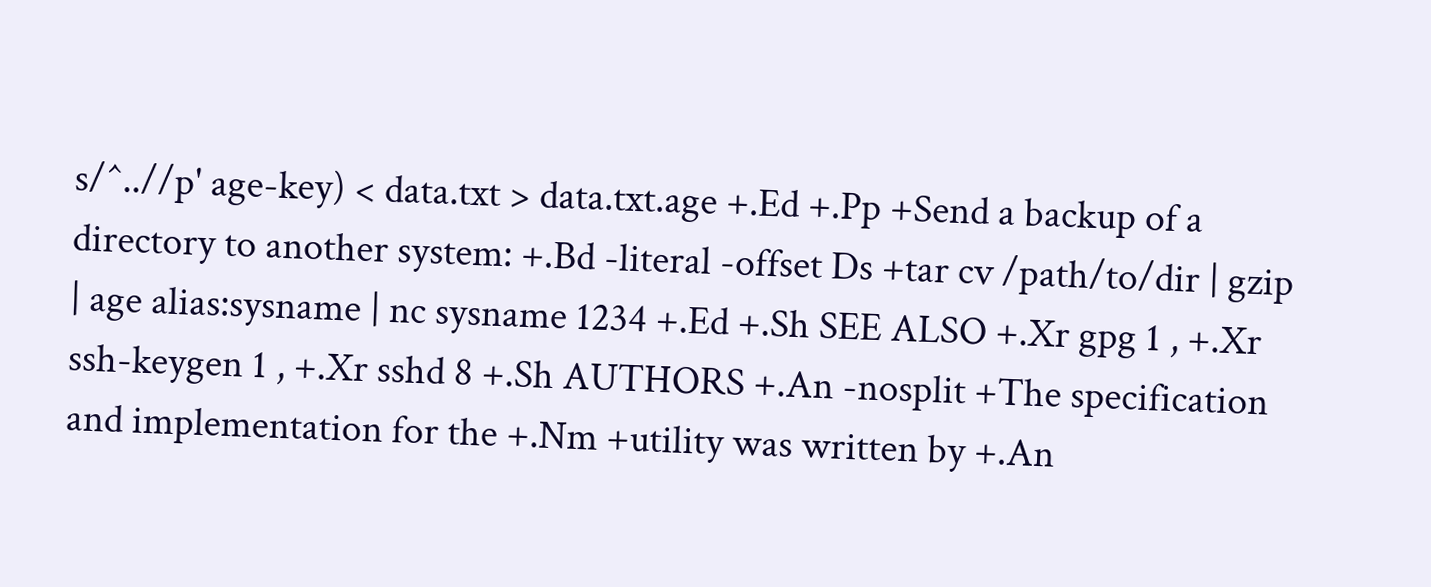s/^..//p' age-key) < data.txt > data.txt.age +.Ed +.Pp +Send a backup of a directory to another system: +.Bd -literal -offset Ds +tar cv /path/to/dir | gzip | age alias:sysname | nc sysname 1234 +.Ed +.Sh SEE ALSO +.Xr gpg 1 , +.Xr ssh-keygen 1 , +.Xr sshd 8 +.Sh AUTHORS +.An -nosplit +The specification and implementation for the +.Nm +utility was written by +.An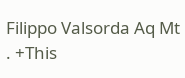Filippo Valsorda Aq Mt . +This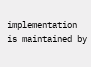implementation is maintained by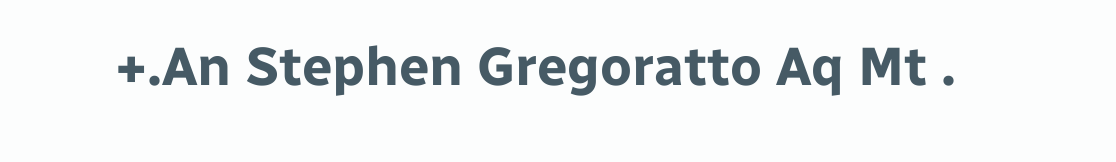+.An Stephen Gregoratto Aq Mt .